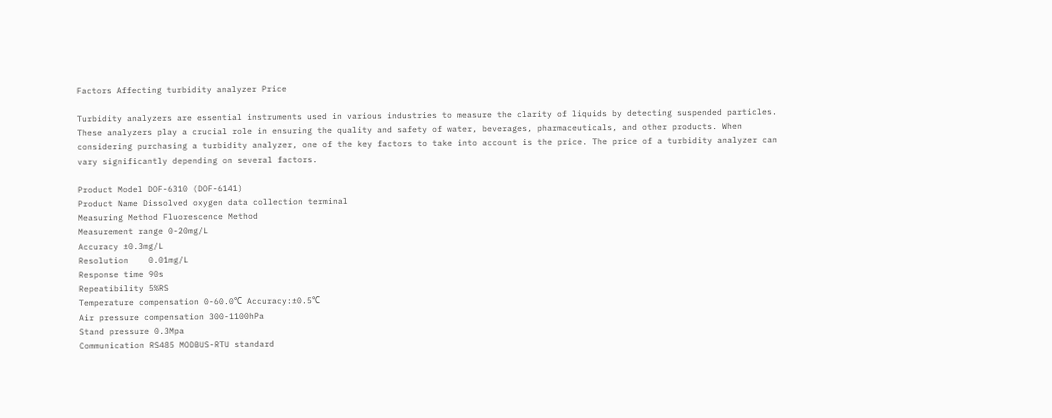Factors Affecting turbidity analyzer Price

Turbidity analyzers are essential instruments used in various industries to measure the clarity of liquids by detecting suspended particles. These analyzers play a crucial role in ensuring the quality and safety of water, beverages, pharmaceuticals, and other products. When considering purchasing a turbidity analyzer, one of the key factors to take into account is the price. The price of a turbidity analyzer can vary significantly depending on several factors.

Product Model DOF-6310 (DOF-6141)
Product Name Dissolved oxygen data collection terminal
Measuring Method Fluorescence Method
Measurement range 0-20mg/L
Accuracy ±0.3mg/L
Resolution    0.01mg/L
Response time 90s
Repeatibility 5%RS
Temperature compensation 0-60.0℃ Accuracy:±0.5℃
Air pressure compensation 300-1100hPa
Stand pressure 0.3Mpa
Communication RS485 MODBUS-RTU standard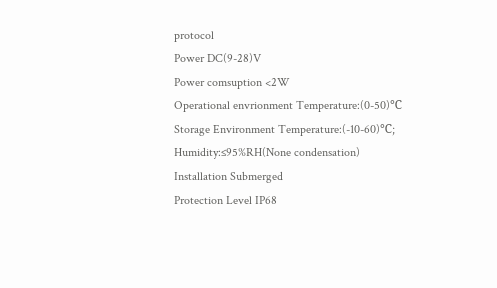protocol
Power DC(9-28)V
Power comsuption <2W
Operational envrionment Temperature:(0-50)℃
Storage Environment Temperature:(-10-60)℃; Humidity:≤95%RH(None condensation)
Installation Submerged
Protection Level IP68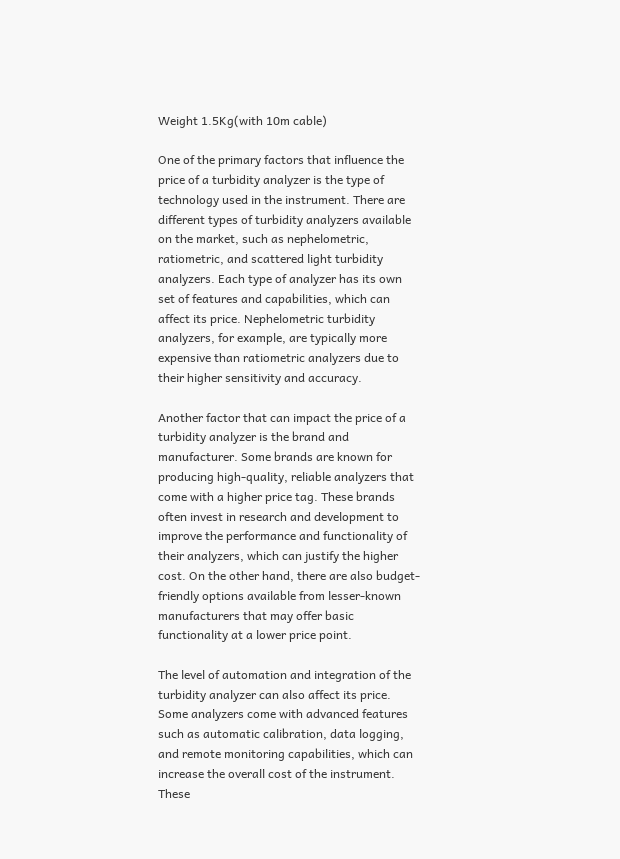Weight 1.5Kg(with 10m cable)

One of the primary factors that influence the price of a turbidity analyzer is the type of technology used in the instrument. There are different types of turbidity analyzers available on the market, such as nephelometric, ratiometric, and scattered light turbidity analyzers. Each type of analyzer has its own set of features and capabilities, which can affect its price. Nephelometric turbidity analyzers, for example, are typically more expensive than ratiometric analyzers due to their higher sensitivity and accuracy.

Another factor that can impact the price of a turbidity analyzer is the brand and manufacturer. Some brands are known for producing high-quality, reliable analyzers that come with a higher price tag. These brands often invest in research and development to improve the performance and functionality of their analyzers, which can justify the higher cost. On the other hand, there are also budget-friendly options available from lesser-known manufacturers that may offer basic functionality at a lower price point.

The level of automation and integration of the turbidity analyzer can also affect its price. Some analyzers come with advanced features such as automatic calibration, data logging, and remote monitoring capabilities, which can increase the overall cost of the instrument. These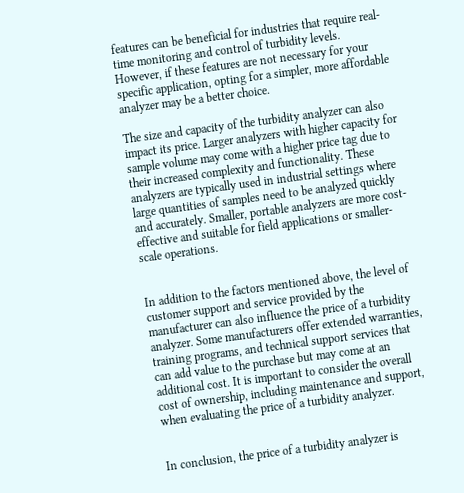features can be beneficial for industries that require real-time monitoring and control of turbidity levels. However, if these features are not necessary for your specific application, opting for a simpler, more affordable analyzer may be a better choice.

The size and capacity of the turbidity analyzer can also impact its price. Larger analyzers with higher capacity for sample volume may come with a higher price tag due to their increased complexity and functionality. These analyzers are typically used in industrial settings where large quantities of samples need to be analyzed quickly and accurately. Smaller, portable analyzers are more cost-effective and suitable for field applications or smaller-scale operations.


In addition to the factors mentioned above, the level of customer support and service provided by the manufacturer can also influence the price of a turbidity analyzer. Some manufacturers offer extended warranties, training programs, and technical support services that can add value to the purchase but may come at an additional cost. It is important to consider the overall cost of ownership, including maintenance and support, when evaluating the price of a turbidity analyzer.


In conclusion, the price of a turbidity analyzer is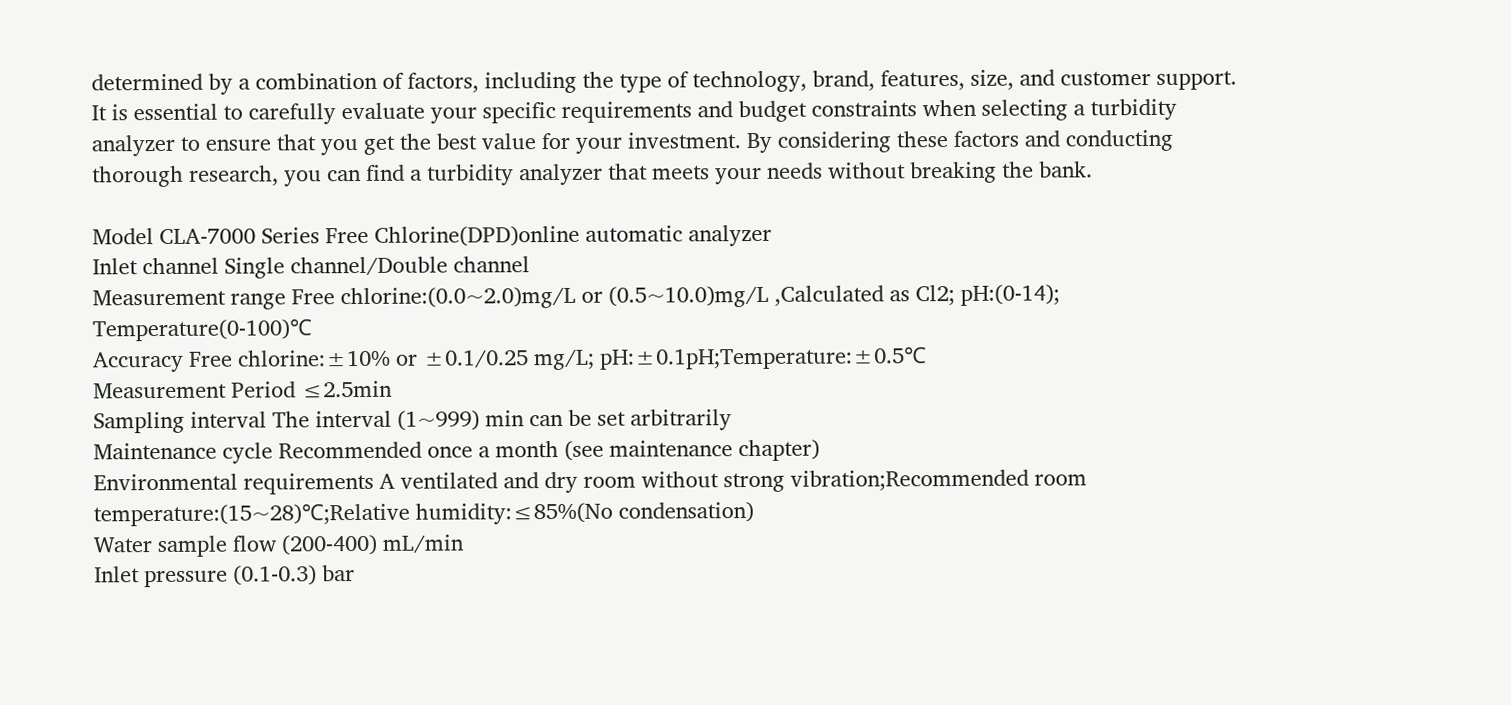determined by a combination of factors, including the type of technology, brand, features, size, and customer support. It is essential to carefully evaluate your specific requirements and budget constraints when selecting a turbidity analyzer to ensure that you get the best value for your investment. By considering these factors and conducting thorough research, you can find a turbidity analyzer that meets your needs without breaking the bank.

Model CLA-7000 Series Free Chlorine(DPD)online automatic analyzer
Inlet channel Single channel/Double channel
Measurement range Free chlorine:(0.0~2.0)mg/L or (0.5~10.0)mg/L ,Calculated as Cl2; pH:(0-14); Temperature(0-100)℃
Accuracy Free chlorine:±10% or ±0.1/0.25 mg/L; pH:±0.1pH;Temperature:±0.5℃
Measurement Period ≤2.5min
Sampling interval The interval (1~999) min can be set arbitrarily
Maintenance cycle Recommended once a month (see maintenance chapter)
Environmental requirements A ventilated and dry room without strong vibration;Recommended room temperature:(15~28)℃;Relative humidity:≤85%(No condensation)
Water sample flow (200-400) mL/min
Inlet pressure (0.1-0.3) bar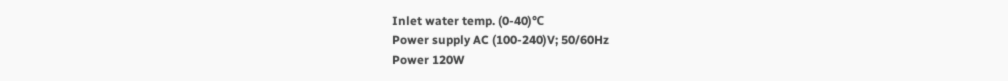Inlet water temp. (0-40)℃
Power supply AC (100-240)V; 50/60Hz
Power 120W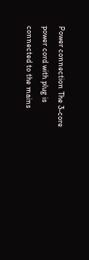Power connection The 3-core power cord with plug is connected to the mains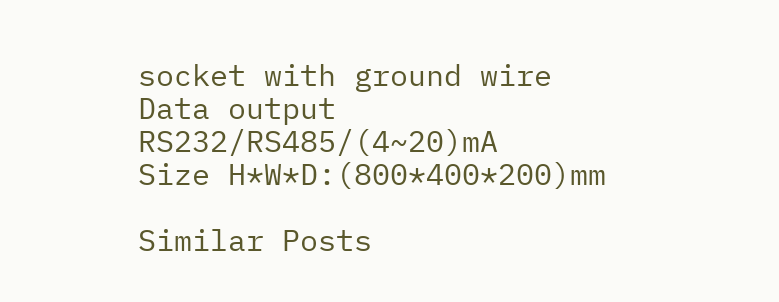socket with ground wire
Data output RS232/RS485/(4~20)mA
Size H*W*D:(800*400*200)mm

Similar Posts